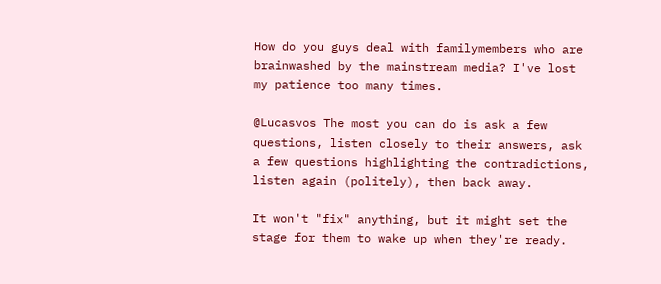How do you guys deal with familymembers who are brainwashed by the mainstream media? I've lost my patience too many times.

@Lucasvos The most you can do is ask a few questions, listen closely to their answers, ask a few questions highlighting the contradictions, listen again (politely), then back away.

It won't "fix" anything, but it might set the stage for them to wake up when they're ready.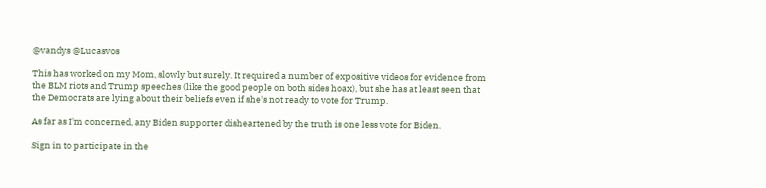@vandys @Lucasvos

This has worked on my Mom, slowly but surely. It required a number of expositive videos for evidence from the BLM riots and Trump speeches (like the good people on both sides hoax), but she has at least seen that the Democrats are lying about their beliefs even if she's not ready to vote for Trump.

As far as I'm concerned, any Biden supporter disheartened by the truth is one less vote for Biden.

Sign in to participate in the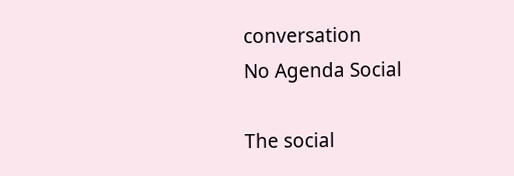conversation
No Agenda Social

The social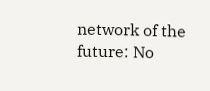network of the future: No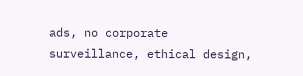ads, no corporate surveillance, ethical design,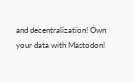and decentralization! Own your data with Mastodon!